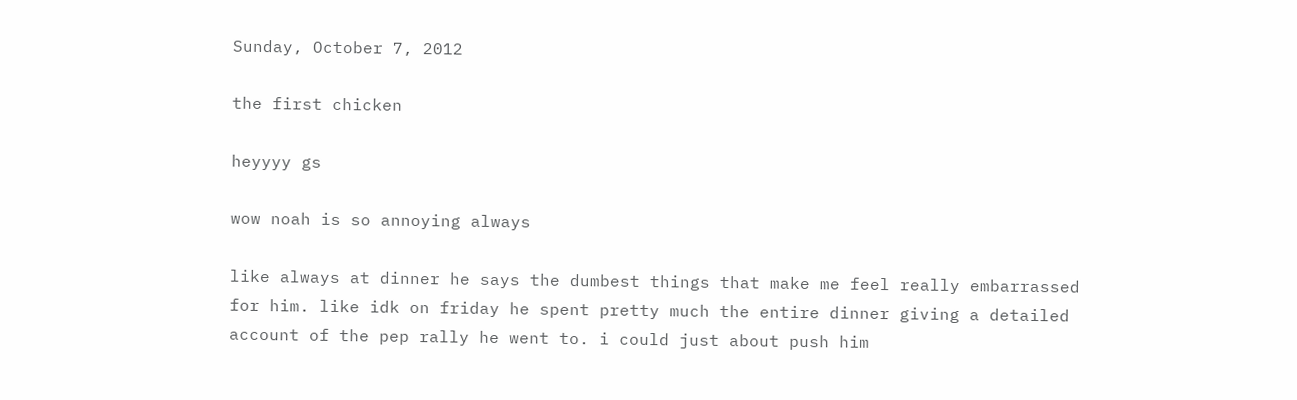Sunday, October 7, 2012

the first chicken

heyyyy gs

wow noah is so annoying always

like always at dinner he says the dumbest things that make me feel really embarrassed for him. like idk on friday he spent pretty much the entire dinner giving a detailed account of the pep rally he went to. i could just about push him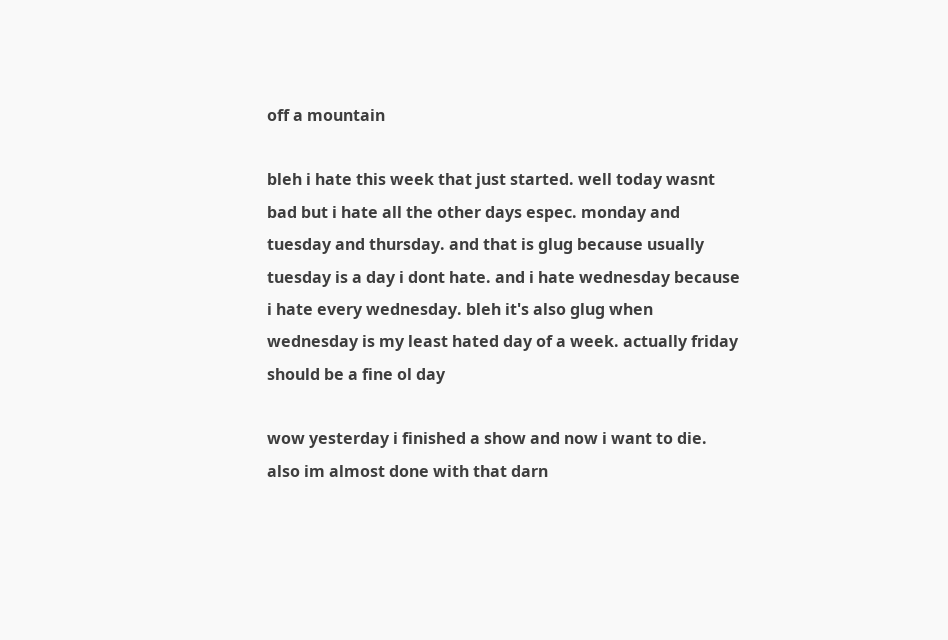off a mountain

bleh i hate this week that just started. well today wasnt bad but i hate all the other days espec. monday and tuesday and thursday. and that is glug because usually tuesday is a day i dont hate. and i hate wednesday because i hate every wednesday. bleh it's also glug when wednesday is my least hated day of a week. actually friday should be a fine ol day

wow yesterday i finished a show and now i want to die. also im almost done with that darn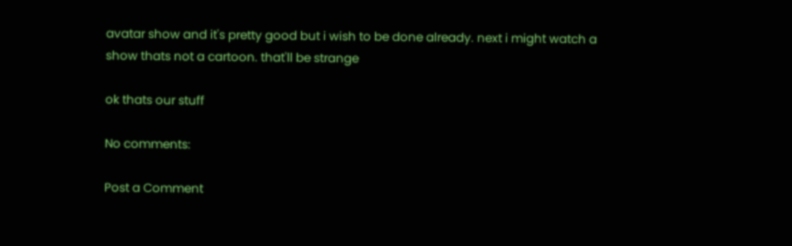avatar show and it's pretty good but i wish to be done already. next i might watch a show thats not a cartoon. that'll be strange

ok thats our stuff

No comments:

Post a Comment